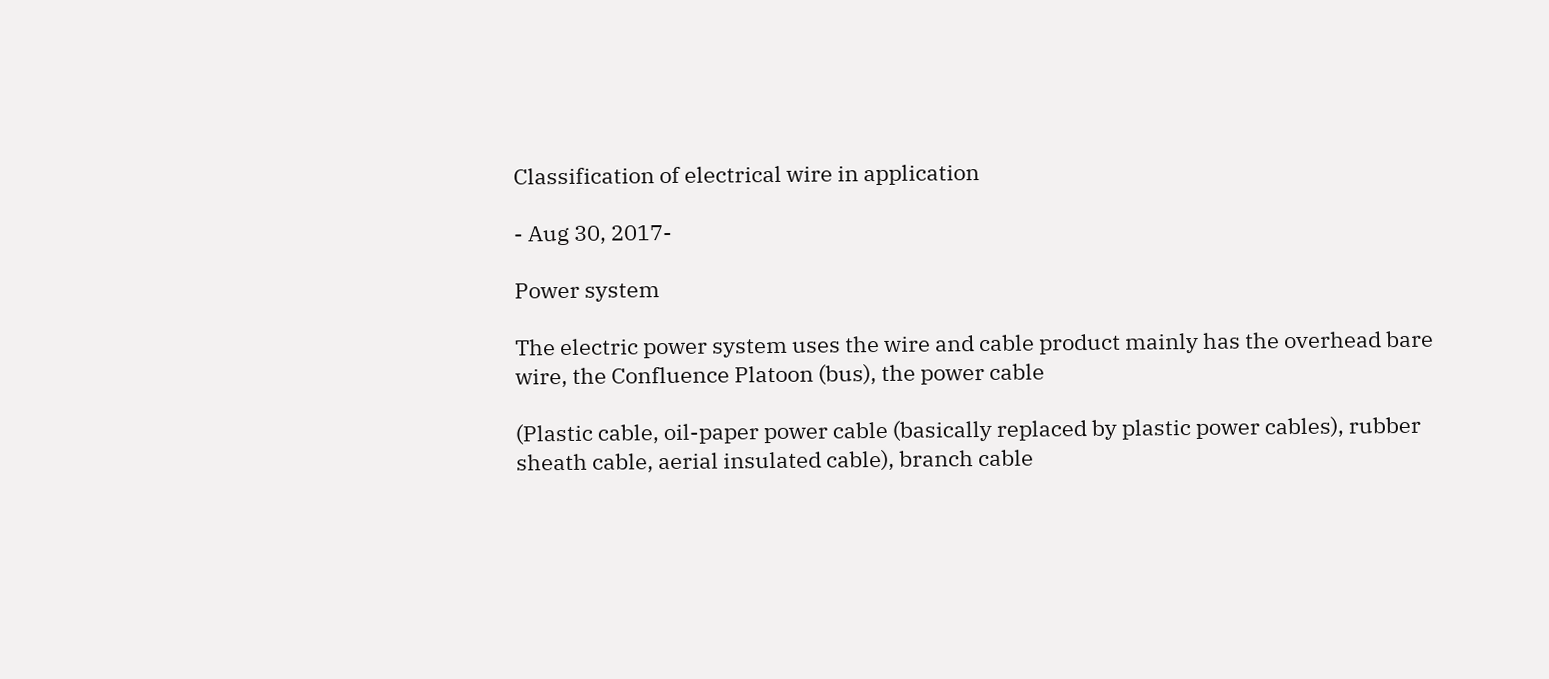Classification of electrical wire in application

- Aug 30, 2017-

Power system

The electric power system uses the wire and cable product mainly has the overhead bare wire, the Confluence Platoon (bus), the power cable

(Plastic cable, oil-paper power cable (basically replaced by plastic power cables), rubber sheath cable, aerial insulated cable), branch cable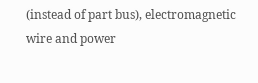(instead of part bus), electromagnetic wire and power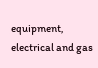equipment, electrical and gas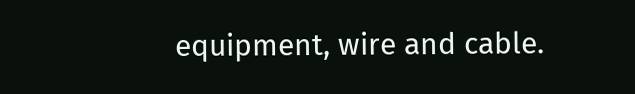equipment, wire and cable.